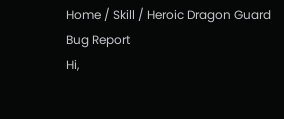Home / Skill / Heroic Dragon Guard
Bug Report
Hi,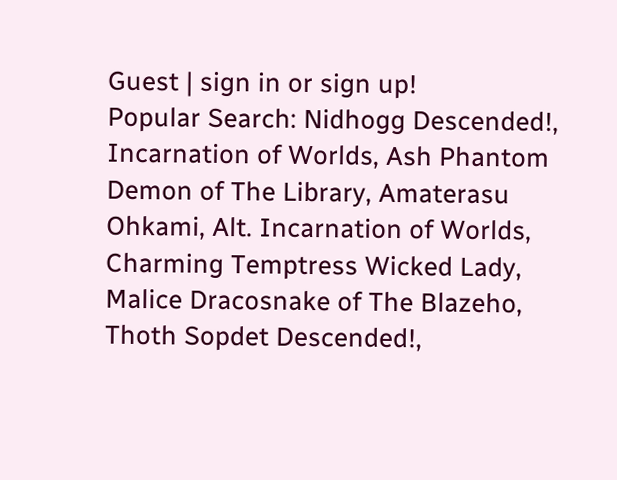Guest | sign in or sign up!
Popular Search: Nidhogg Descended!, Incarnation of Worlds, Ash Phantom Demon of The Library, Amaterasu Ohkami, Alt. Incarnation of Worlds, Charming Temptress Wicked Lady, Malice Dracosnake of The Blazeho, Thoth Sopdet Descended!,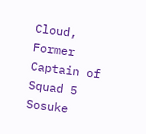Cloud, Former Captain of Squad 5 Sosuke